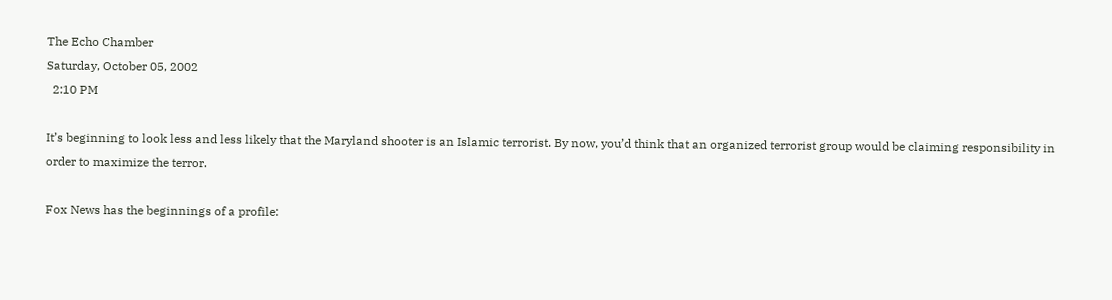The Echo Chamber
Saturday, October 05, 2002
  2:10 PM

It’s beginning to look less and less likely that the Maryland shooter is an Islamic terrorist. By now, you’d think that an organized terrorist group would be claiming responsibility in order to maximize the terror.

Fox News has the beginnings of a profile: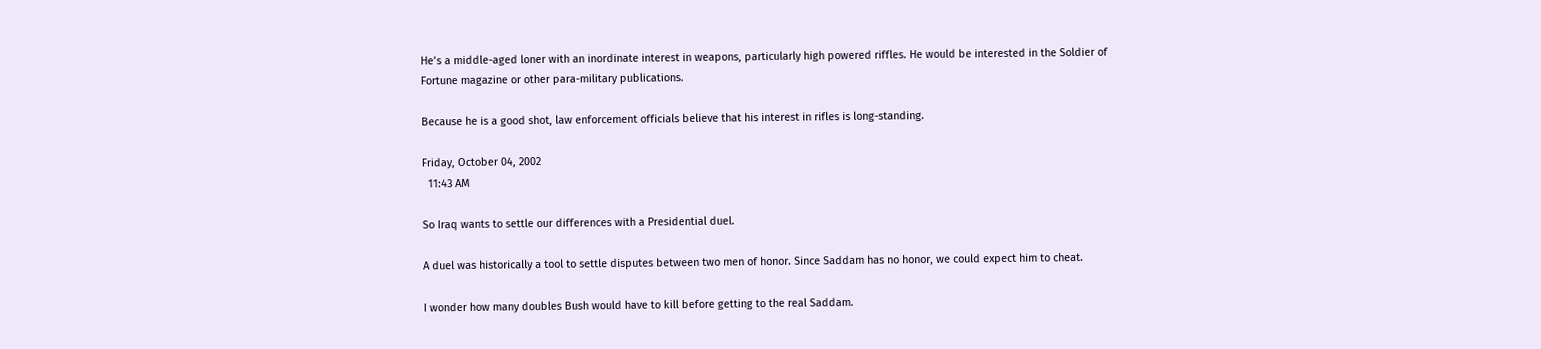He’s a middle-aged loner with an inordinate interest in weapons, particularly high powered riffles. He would be interested in the Soldier of Fortune magazine or other para-military publications.

Because he is a good shot, law enforcement officials believe that his interest in rifles is long-standing.

Friday, October 04, 2002
  11:43 AM

So Iraq wants to settle our differences with a Presidential duel.

A duel was historically a tool to settle disputes between two men of honor. Since Saddam has no honor, we could expect him to cheat.

I wonder how many doubles Bush would have to kill before getting to the real Saddam.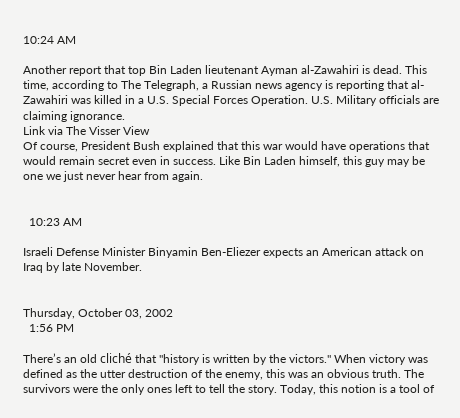10:24 AM

Another report that top Bin Laden lieutenant Ayman al-Zawahiri is dead. This time, according to The Telegraph, a Russian news agency is reporting that al-Zawahiri was killed in a U.S. Special Forces Operation. U.S. Military officials are claiming ignorance.
Link via The Visser View
Of course, President Bush explained that this war would have operations that would remain secret even in success. Like Bin Laden himself, this guy may be one we just never hear from again.


  10:23 AM

Israeli Defense Minister Binyamin Ben-Eliezer expects an American attack on Iraq by late November.


Thursday, October 03, 2002
  1:56 PM

There’s an old cliché that "history is written by the victors." When victory was defined as the utter destruction of the enemy, this was an obvious truth. The survivors were the only ones left to tell the story. Today, this notion is a tool of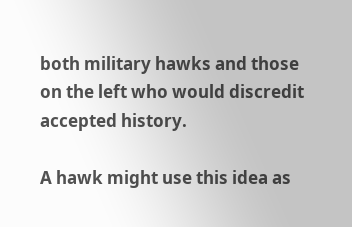both military hawks and those on the left who would discredit accepted history.

A hawk might use this idea as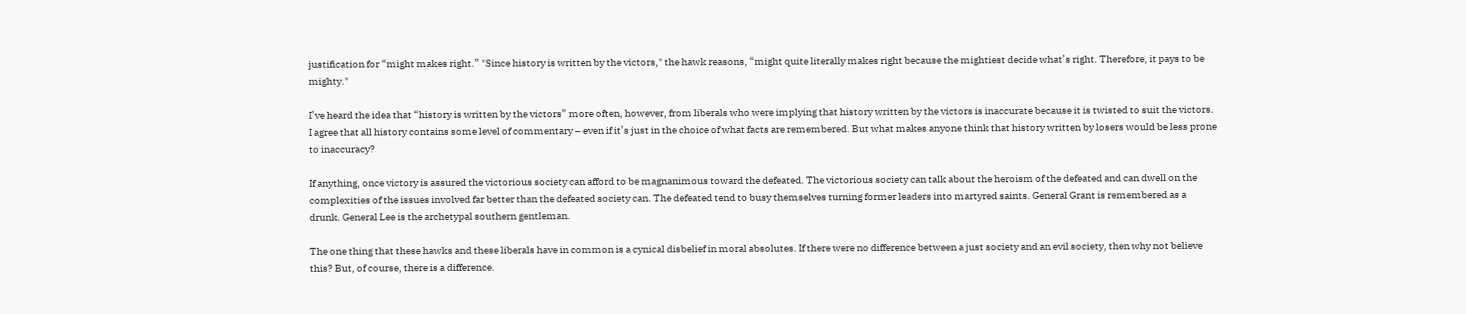justification for “might makes right.” "Since history is written by the victors," the hawk reasons, “might quite literally makes right because the mightiest decide what’s right. Therefore, it pays to be mighty."

I’ve heard the idea that “history is written by the victors” more often, however, from liberals who were implying that history written by the victors is inaccurate because it is twisted to suit the victors. I agree that all history contains some level of commentary – even if it’s just in the choice of what facts are remembered. But what makes anyone think that history written by losers would be less prone to inaccuracy?

If anything, once victory is assured the victorious society can afford to be magnanimous toward the defeated. The victorious society can talk about the heroism of the defeated and can dwell on the complexities of the issues involved far better than the defeated society can. The defeated tend to busy themselves turning former leaders into martyred saints. General Grant is remembered as a drunk. General Lee is the archetypal southern gentleman.

The one thing that these hawks and these liberals have in common is a cynical disbelief in moral absolutes. If there were no difference between a just society and an evil society, then why not believe this? But, of course, there is a difference.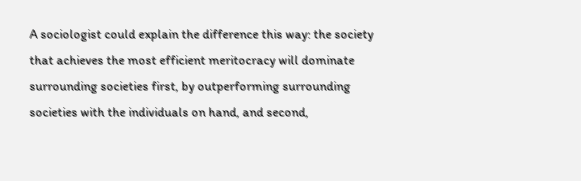A sociologist could explain the difference this way: the society that achieves the most efficient meritocracy will dominate surrounding societies first, by outperforming surrounding societies with the individuals on hand, and second,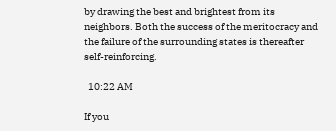by drawing the best and brightest from its neighbors. Both the success of the meritocracy and the failure of the surrounding states is thereafter self-reinforcing.

  10:22 AM

If you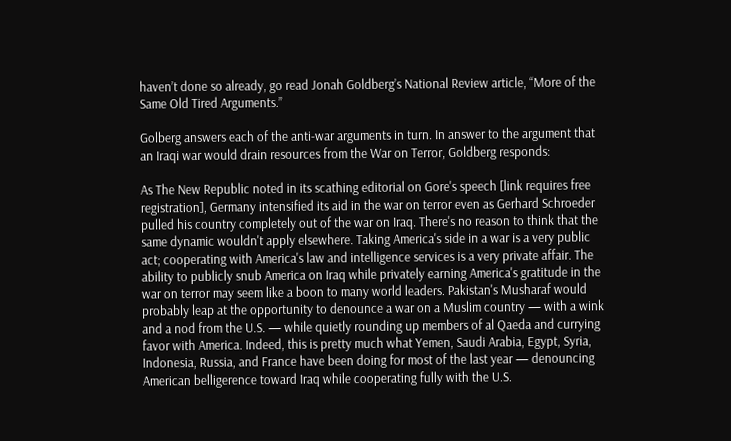haven’t done so already, go read Jonah Goldberg’s National Review article, “More of the Same Old Tired Arguments.”

Golberg answers each of the anti-war arguments in turn. In answer to the argument that an Iraqi war would drain resources from the War on Terror, Goldberg responds:

As The New Republic noted in its scathing editorial on Gore's speech [link requires free registration], Germany intensified its aid in the war on terror even as Gerhard Schroeder pulled his country completely out of the war on Iraq. There's no reason to think that the same dynamic wouldn't apply elsewhere. Taking America's side in a war is a very public act; cooperating with America's law and intelligence services is a very private affair. The ability to publicly snub America on Iraq while privately earning America's gratitude in the war on terror may seem like a boon to many world leaders. Pakistan's Musharaf would probably leap at the opportunity to denounce a war on a Muslim country — with a wink and a nod from the U.S. — while quietly rounding up members of al Qaeda and currying favor with America. Indeed, this is pretty much what Yemen, Saudi Arabia, Egypt, Syria, Indonesia, Russia, and France have been doing for most of the last year — denouncing American belligerence toward Iraq while cooperating fully with the U.S.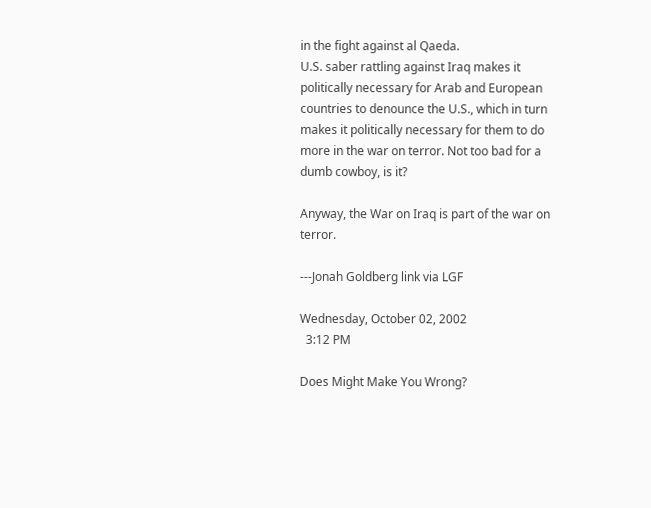in the fight against al Qaeda.
U.S. saber rattling against Iraq makes it politically necessary for Arab and European countries to denounce the U.S., which in turn makes it politically necessary for them to do more in the war on terror. Not too bad for a dumb cowboy, is it?

Anyway, the War on Iraq is part of the war on terror.

---Jonah Goldberg link via LGF

Wednesday, October 02, 2002
  3:12 PM

Does Might Make You Wrong?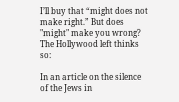I’ll buy that “might does not make right.” But does "might" make you wrong? The Hollywood left thinks so:

In an article on the silence of the Jews in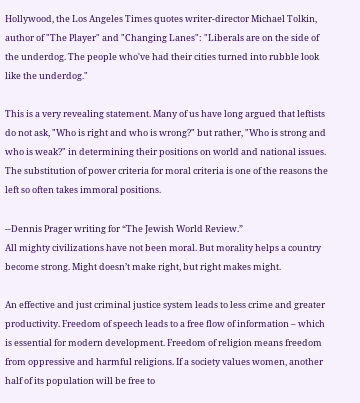Hollywood, the Los Angeles Times quotes writer-director Michael Tolkin, author of "The Player" and "Changing Lanes": "Liberals are on the side of the underdog. The people who've had their cities turned into rubble look like the underdog."

This is a very revealing statement. Many of us have long argued that leftists do not ask, "Who is right and who is wrong?" but rather, "Who is strong and who is weak?" in determining their positions on world and national issues. The substitution of power criteria for moral criteria is one of the reasons the left so often takes immoral positions.

--Dennis Prager writing for “The Jewish World Review.”
All mighty civilizations have not been moral. But morality helps a country become strong. Might doesn’t make right, but right makes might.

An effective and just criminal justice system leads to less crime and greater productivity. Freedom of speech leads to a free flow of information – which is essential for modern development. Freedom of religion means freedom from oppressive and harmful religions. If a society values women, another half of its population will be free to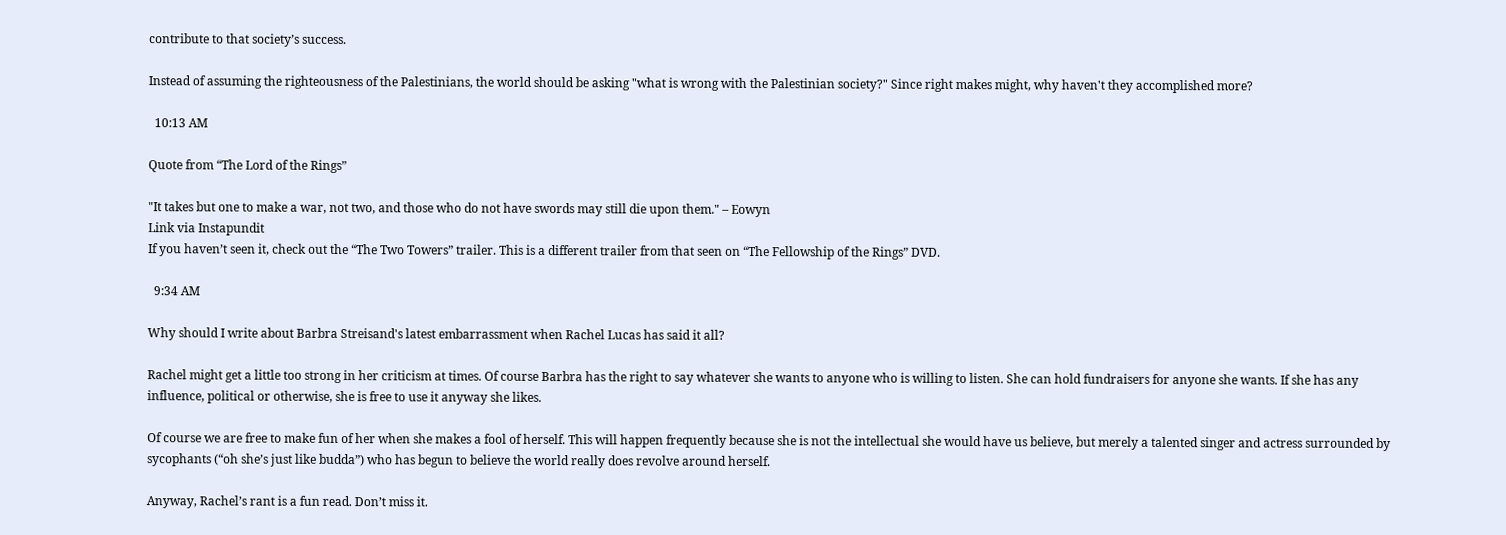contribute to that society’s success.

Instead of assuming the righteousness of the Palestinians, the world should be asking "what is wrong with the Palestinian society?" Since right makes might, why haven't they accomplished more?

  10:13 AM

Quote from “The Lord of the Rings”

"It takes but one to make a war, not two, and those who do not have swords may still die upon them." – Eowyn
Link via Instapundit
If you haven’t seen it, check out the “The Two Towers” trailer. This is a different trailer from that seen on “The Fellowship of the Rings” DVD.

  9:34 AM

Why should I write about Barbra Streisand's latest embarrassment when Rachel Lucas has said it all?

Rachel might get a little too strong in her criticism at times. Of course Barbra has the right to say whatever she wants to anyone who is willing to listen. She can hold fundraisers for anyone she wants. If she has any influence, political or otherwise, she is free to use it anyway she likes.

Of course we are free to make fun of her when she makes a fool of herself. This will happen frequently because she is not the intellectual she would have us believe, but merely a talented singer and actress surrounded by sycophants (“oh she’s just like budda”) who has begun to believe the world really does revolve around herself.

Anyway, Rachel’s rant is a fun read. Don’t miss it.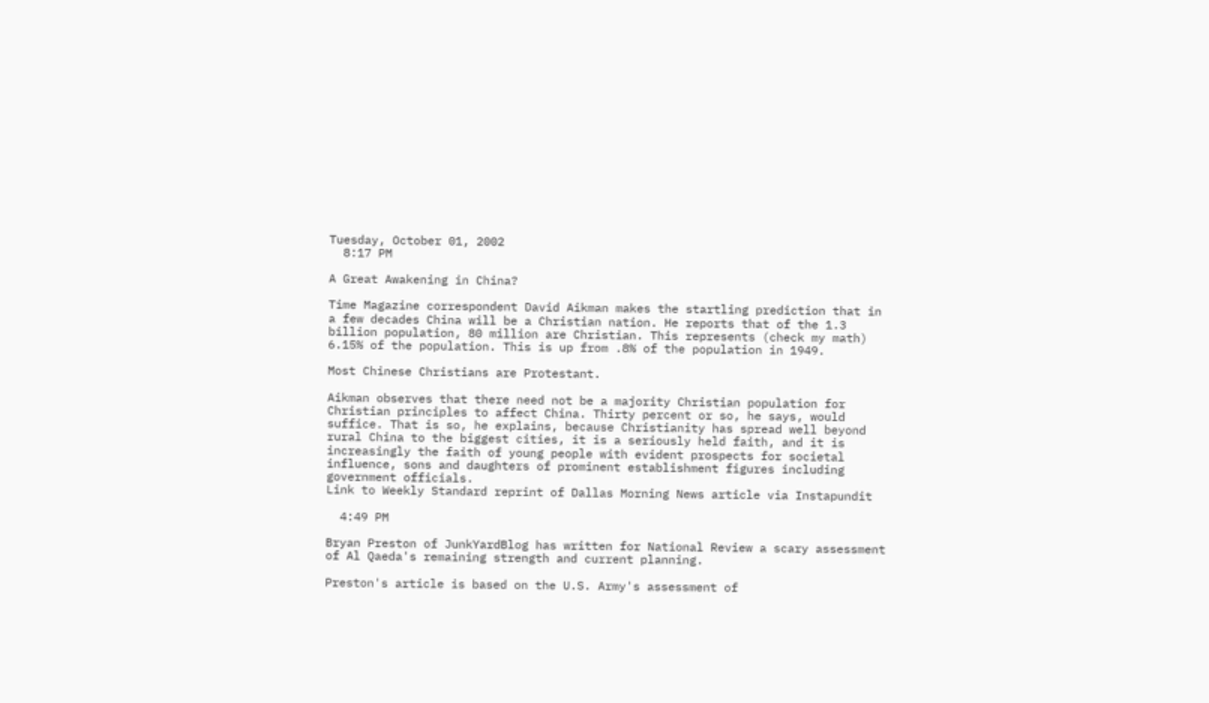Tuesday, October 01, 2002
  8:17 PM

A Great Awakening in China?

Time Magazine correspondent David Aikman makes the startling prediction that in a few decades China will be a Christian nation. He reports that of the 1.3 billion population, 80 million are Christian. This represents (check my math) 6.15% of the population. This is up from .8% of the population in 1949.

Most Chinese Christians are Protestant.

Aikman observes that there need not be a majority Christian population for Christian principles to affect China. Thirty percent or so, he says, would suffice. That is so, he explains, because Christianity has spread well beyond rural China to the biggest cities, it is a seriously held faith, and it is increasingly the faith of young people with evident prospects for societal influence, sons and daughters of prominent establishment figures including government officials.
Link to Weekly Standard reprint of Dallas Morning News article via Instapundit

  4:49 PM

Bryan Preston of JunkYardBlog has written for National Review a scary assessment of Al Qaeda's remaining strength and current planning.

Preston's article is based on the U.S. Army's assessment of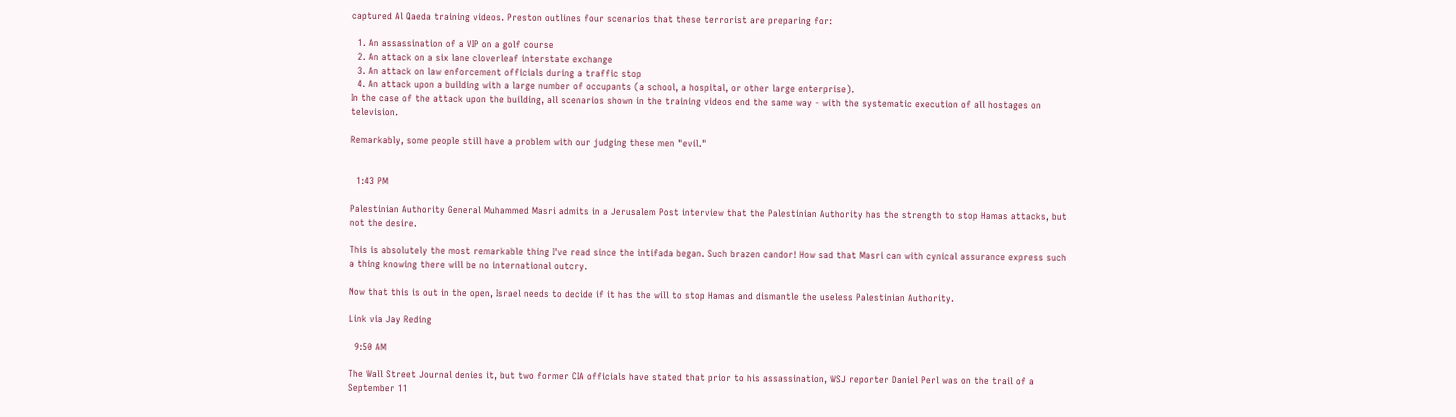captured Al Qaeda training videos. Preston outlines four scenarios that these terrorist are preparing for:

  1. An assassination of a VIP on a golf course
  2. An attack on a six lane cloverleaf interstate exchange
  3. An attack on law enforcement officials during a traffic stop
  4. An attack upon a building with a large number of occupants (a school, a hospital, or other large enterprise).
In the case of the attack upon the building, all scenarios shown in the training videos end the same way - with the systematic execution of all hostages on television.

Remarkably, some people still have a problem with our judging these men "evil."


  1:43 PM

Palestinian Authority General Muhammed Masri admits in a Jerusalem Post interview that the Palestinian Authority has the strength to stop Hamas attacks, but not the desire.

This is absolutely the most remarkable thing I've read since the intifada began. Such brazen candor! How sad that Masri can with cynical assurance express such a thing knowing there will be no international outcry.

Now that this is out in the open, Israel needs to decide if it has the will to stop Hamas and dismantle the useless Palestinian Authority.

Link via Jay Reding

  9:50 AM

The Wall Street Journal denies it, but two former CIA officials have stated that prior to his assassination, WSJ reporter Daniel Perl was on the trail of a September 11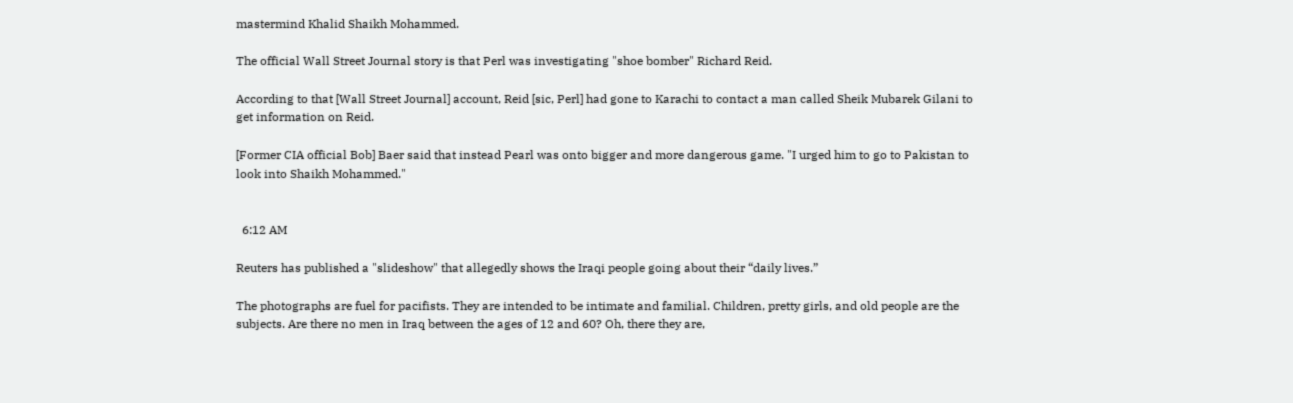mastermind Khalid Shaikh Mohammed.

The official Wall Street Journal story is that Perl was investigating "shoe bomber" Richard Reid.

According to that [Wall Street Journal] account, Reid [sic, Perl] had gone to Karachi to contact a man called Sheik Mubarek Gilani to get information on Reid.

[Former CIA official Bob] Baer said that instead Pearl was onto bigger and more dangerous game. "I urged him to go to Pakistan to look into Shaikh Mohammed."


  6:12 AM

Reuters has published a "slideshow" that allegedly shows the Iraqi people going about their “daily lives.”

The photographs are fuel for pacifists. They are intended to be intimate and familial. Children, pretty girls, and old people are the subjects. Are there no men in Iraq between the ages of 12 and 60? Oh, there they are,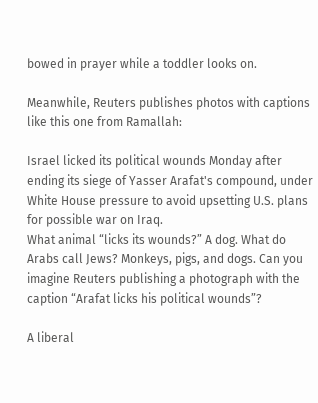bowed in prayer while a toddler looks on.

Meanwhile, Reuters publishes photos with captions like this one from Ramallah:

Israel licked its political wounds Monday after ending its siege of Yasser Arafat's compound, under White House pressure to avoid upsetting U.S. plans for possible war on Iraq.
What animal “licks its wounds?” A dog. What do Arabs call Jews? Monkeys, pigs, and dogs. Can you imagine Reuters publishing a photograph with the caption “Arafat licks his political wounds”?

A liberal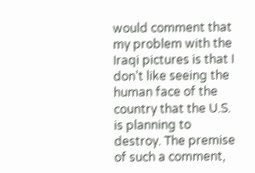would comment that my problem with the Iraqi pictures is that I don’t like seeing the human face of the country that the U.S. is planning to destroy. The premise of such a comment,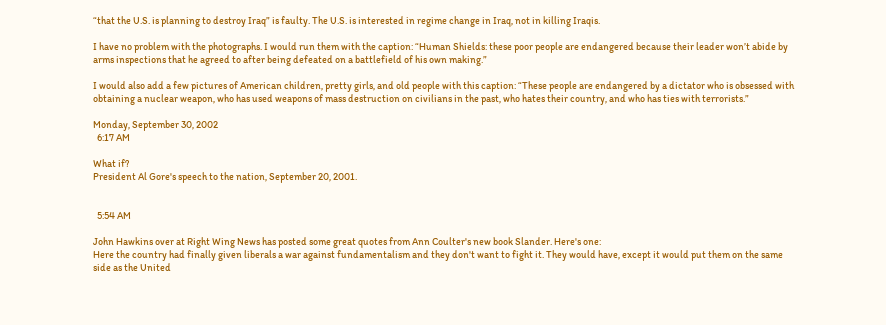“that the U.S. is planning to destroy Iraq” is faulty. The U.S. is interested in regime change in Iraq, not in killing Iraqis.

I have no problem with the photographs. I would run them with the caption: “Human Shields: these poor people are endangered because their leader won’t abide by arms inspections that he agreed to after being defeated on a battlefield of his own making.”

I would also add a few pictures of American children, pretty girls, and old people with this caption: “These people are endangered by a dictator who is obsessed with obtaining a nuclear weapon, who has used weapons of mass destruction on civilians in the past, who hates their country, and who has ties with terrorists.”

Monday, September 30, 2002
  6:17 AM

What if?
President Al Gore's speech to the nation, September 20, 2001.


  5:54 AM

John Hawkins over at Right Wing News has posted some great quotes from Ann Coulter's new book Slander. Here's one:
Here the country had finally given liberals a war against fundamentalism and they don't want to fight it. They would have, except it would put them on the same side as the United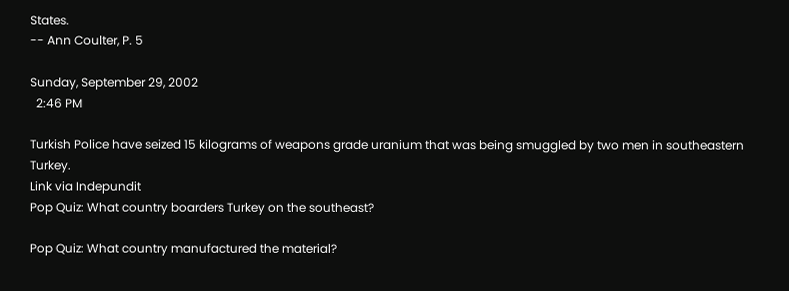States.
-- Ann Coulter, P. 5

Sunday, September 29, 2002
  2:46 PM

Turkish Police have seized 15 kilograms of weapons grade uranium that was being smuggled by two men in southeastern Turkey.
Link via Indepundit
Pop Quiz: What country boarders Turkey on the southeast?

Pop Quiz: What country manufactured the material?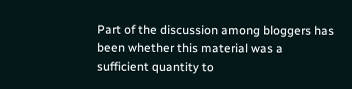Part of the discussion among bloggers has been whether this material was a sufficient quantity to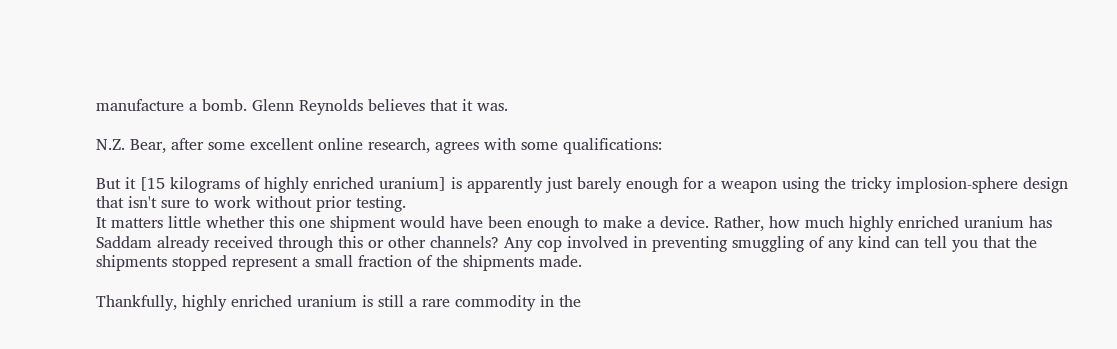manufacture a bomb. Glenn Reynolds believes that it was.

N.Z. Bear, after some excellent online research, agrees with some qualifications:

But it [15 kilograms of highly enriched uranium] is apparently just barely enough for a weapon using the tricky implosion-sphere design that isn't sure to work without prior testing.
It matters little whether this one shipment would have been enough to make a device. Rather, how much highly enriched uranium has Saddam already received through this or other channels? Any cop involved in preventing smuggling of any kind can tell you that the shipments stopped represent a small fraction of the shipments made.

Thankfully, highly enriched uranium is still a rare commodity in the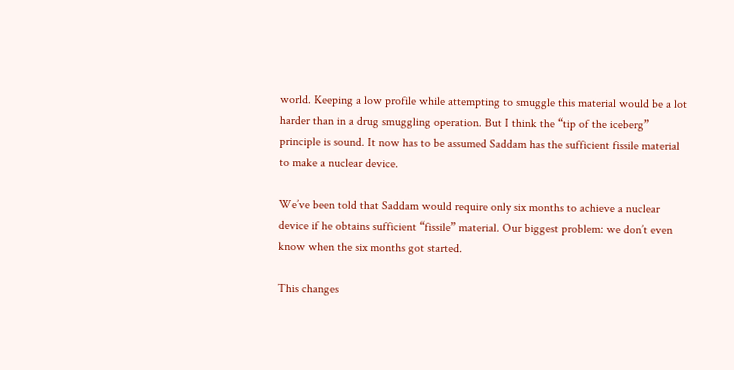world. Keeping a low profile while attempting to smuggle this material would be a lot harder than in a drug smuggling operation. But I think the “tip of the iceberg” principle is sound. It now has to be assumed Saddam has the sufficient fissile material to make a nuclear device.

We’ve been told that Saddam would require only six months to achieve a nuclear device if he obtains sufficient “fissile” material. Our biggest problem: we don’t even know when the six months got started.

This changes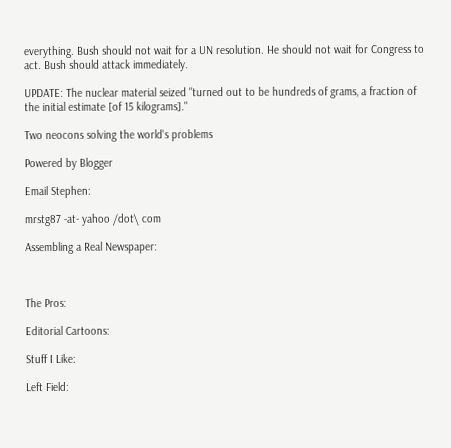everything. Bush should not wait for a UN resolution. He should not wait for Congress to act. Bush should attack immediately.

UPDATE: The nuclear material seized "turned out to be hundreds of grams, a fraction of the initial estimate [of 15 kilograms]."

Two neocons solving the world's problems

Powered by Blogger

Email Stephen:

mrstg87 -at- yahoo /dot\ com

Assembling a Real Newspaper:



The Pros:

Editorial Cartoons:

Stuff I Like:

Left Field: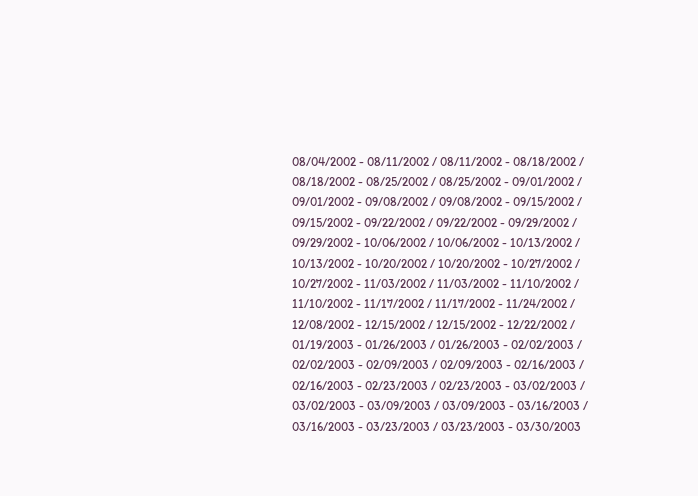08/04/2002 - 08/11/2002 / 08/11/2002 - 08/18/2002 / 08/18/2002 - 08/25/2002 / 08/25/2002 - 09/01/2002 / 09/01/2002 - 09/08/2002 / 09/08/2002 - 09/15/2002 / 09/15/2002 - 09/22/2002 / 09/22/2002 - 09/29/2002 / 09/29/2002 - 10/06/2002 / 10/06/2002 - 10/13/2002 / 10/13/2002 - 10/20/2002 / 10/20/2002 - 10/27/2002 / 10/27/2002 - 11/03/2002 / 11/03/2002 - 11/10/2002 / 11/10/2002 - 11/17/2002 / 11/17/2002 - 11/24/2002 / 12/08/2002 - 12/15/2002 / 12/15/2002 - 12/22/2002 / 01/19/2003 - 01/26/2003 / 01/26/2003 - 02/02/2003 / 02/02/2003 - 02/09/2003 / 02/09/2003 - 02/16/2003 / 02/16/2003 - 02/23/2003 / 02/23/2003 - 03/02/2003 / 03/02/2003 - 03/09/2003 / 03/09/2003 - 03/16/2003 / 03/16/2003 - 03/23/2003 / 03/23/2003 - 03/30/2003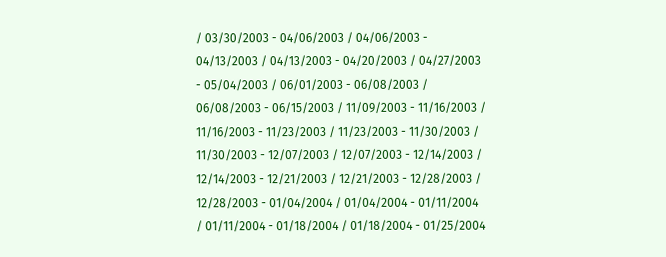/ 03/30/2003 - 04/06/2003 / 04/06/2003 - 04/13/2003 / 04/13/2003 - 04/20/2003 / 04/27/2003 - 05/04/2003 / 06/01/2003 - 06/08/2003 / 06/08/2003 - 06/15/2003 / 11/09/2003 - 11/16/2003 / 11/16/2003 - 11/23/2003 / 11/23/2003 - 11/30/2003 / 11/30/2003 - 12/07/2003 / 12/07/2003 - 12/14/2003 / 12/14/2003 - 12/21/2003 / 12/21/2003 - 12/28/2003 / 12/28/2003 - 01/04/2004 / 01/04/2004 - 01/11/2004 / 01/11/2004 - 01/18/2004 / 01/18/2004 - 01/25/2004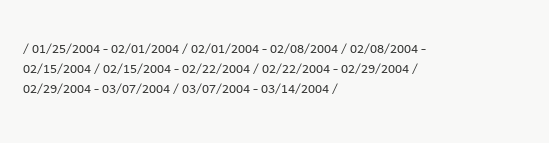/ 01/25/2004 - 02/01/2004 / 02/01/2004 - 02/08/2004 / 02/08/2004 - 02/15/2004 / 02/15/2004 - 02/22/2004 / 02/22/2004 - 02/29/2004 / 02/29/2004 - 03/07/2004 / 03/07/2004 - 03/14/2004 /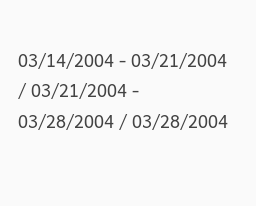03/14/2004 - 03/21/2004 / 03/21/2004 - 03/28/2004 / 03/28/2004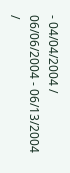- 04/04/2004 / 06/06/2004 - 06/13/2004 /